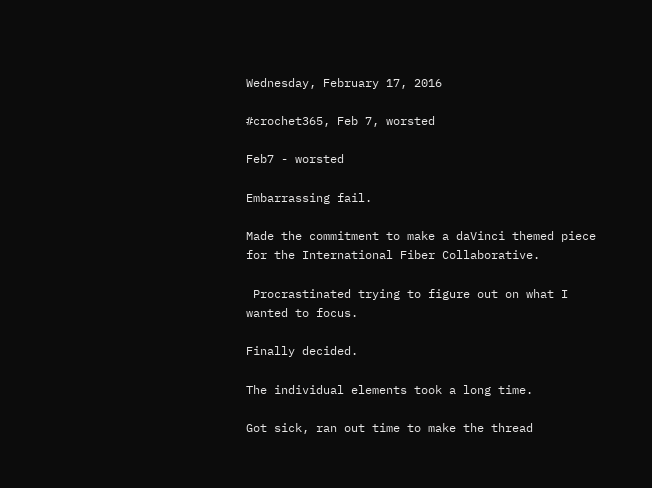Wednesday, February 17, 2016

#crochet365, Feb 7, worsted

Feb7 - worsted

Embarrassing fail.

Made the commitment to make a daVinci themed piece for the International Fiber Collaborative.

 Procrastinated trying to figure out on what I wanted to focus.

Finally decided.

The individual elements took a long time.

Got sick, ran out time to make the thread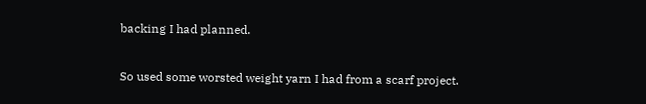backing I had planned.

So used some worsted weight yarn I had from a scarf project.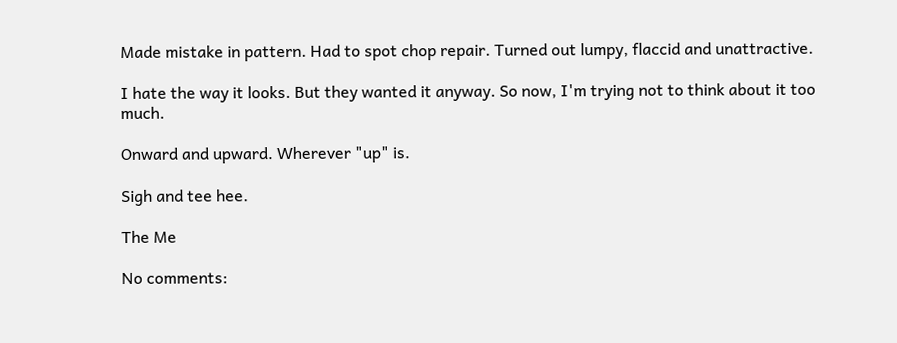Made mistake in pattern. Had to spot chop repair. Turned out lumpy, flaccid and unattractive.

I hate the way it looks. But they wanted it anyway. So now, I'm trying not to think about it too much.

Onward and upward. Wherever "up" is.

Sigh and tee hee.

The Me

No comments: